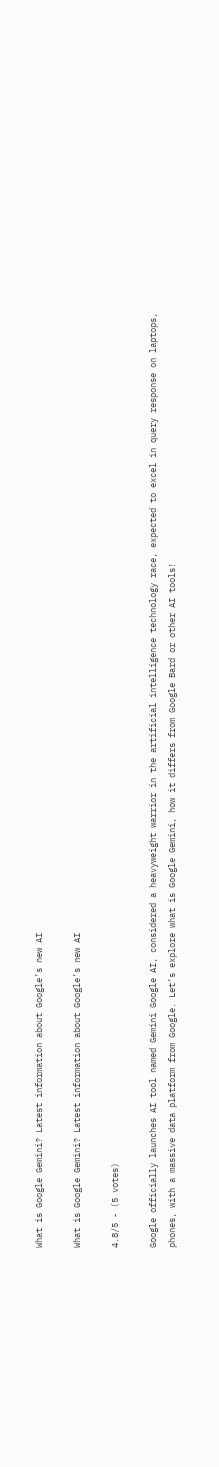What is Google Gemini? Latest information about Google’s new AI

What is Google Gemini? Latest information about Google’s new AI

4.8/5 - (5 votes)

Google officially launches AI tool named Gemini Google AI, considered a heavyweight warrior in the artificial intelligence technology race, expected to excel in query response on laptops, phones, with a massive data platform from Google. Let’s explore what is Google Gemini, how it differs from Google Bard or other AI tools!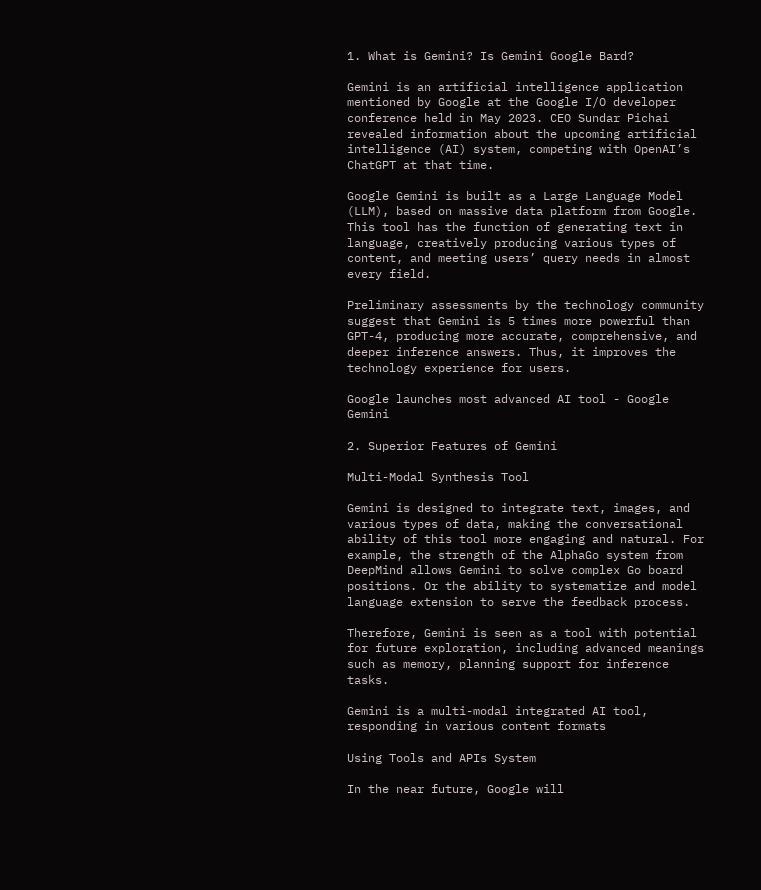1. What is Gemini? Is Gemini Google Bard?

Gemini is an artificial intelligence application mentioned by Google at the Google I/O developer conference held in May 2023. CEO Sundar Pichai revealed information about the upcoming artificial intelligence (AI) system, competing with OpenAI’s ChatGPT at that time.

Google Gemini is built as a Large Language Model (LLM), based on massive data platform from Google. This tool has the function of generating text in language, creatively producing various types of content, and meeting users’ query needs in almost every field.

Preliminary assessments by the technology community suggest that Gemini is 5 times more powerful than GPT-4, producing more accurate, comprehensive, and deeper inference answers. Thus, it improves the technology experience for users.

Google launches most advanced AI tool - Google Gemini

2. Superior Features of Gemini

Multi-Modal Synthesis Tool

Gemini is designed to integrate text, images, and various types of data, making the conversational ability of this tool more engaging and natural. For example, the strength of the AlphaGo system from DeepMind allows Gemini to solve complex Go board positions. Or the ability to systematize and model language extension to serve the feedback process.

Therefore, Gemini is seen as a tool with potential for future exploration, including advanced meanings such as memory, planning support for inference tasks.

Gemini is a multi-modal integrated AI tool, responding in various content formats

Using Tools and APIs System

In the near future, Google will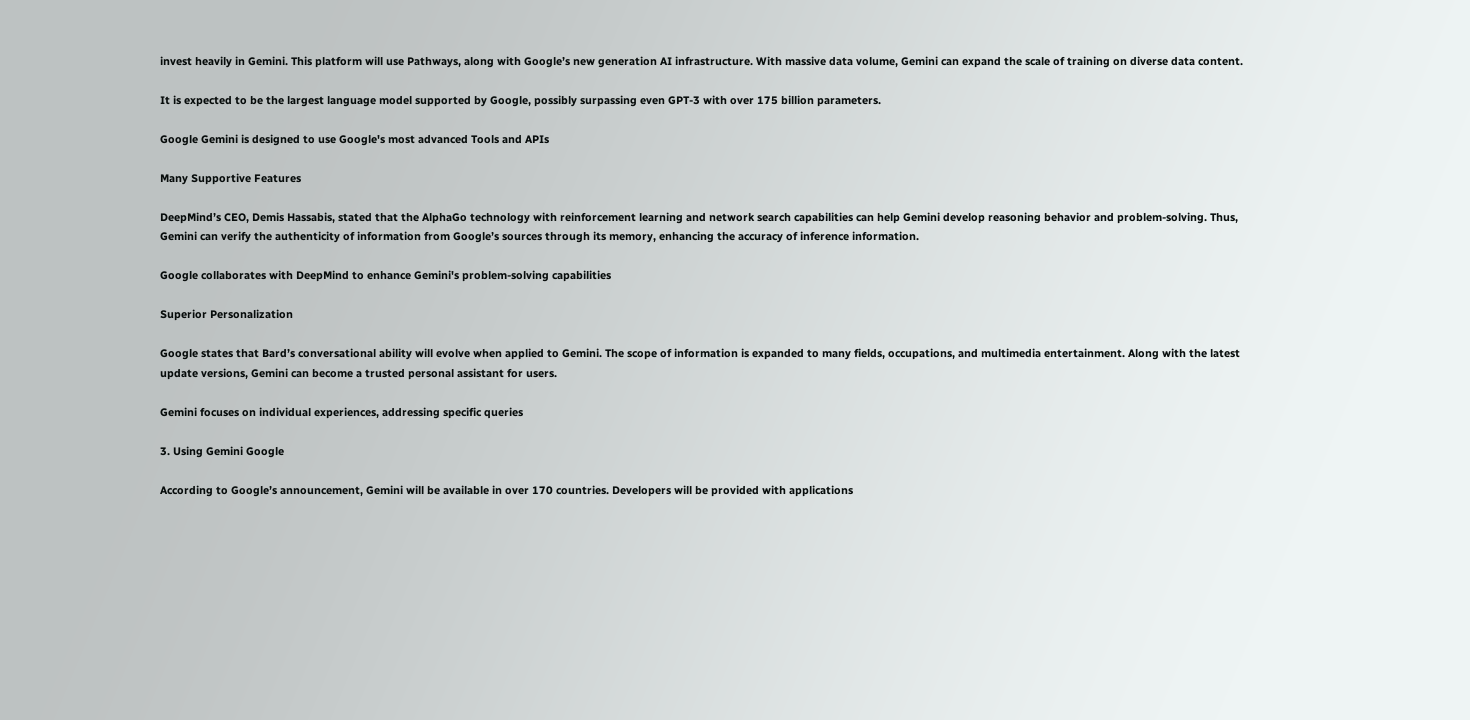invest heavily in Gemini. This platform will use Pathways, along with Google’s new generation AI infrastructure. With massive data volume, Gemini can expand the scale of training on diverse data content.

It is expected to be the largest language model supported by Google, possibly surpassing even GPT-3 with over 175 billion parameters.

Google Gemini is designed to use Google's most advanced Tools and APIs

Many Supportive Features

DeepMind’s CEO, Demis Hassabis, stated that the AlphaGo technology with reinforcement learning and network search capabilities can help Gemini develop reasoning behavior and problem-solving. Thus, Gemini can verify the authenticity of information from Google’s sources through its memory, enhancing the accuracy of inference information.

Google collaborates with DeepMind to enhance Gemini's problem-solving capabilities

Superior Personalization

Google states that Bard’s conversational ability will evolve when applied to Gemini. The scope of information is expanded to many fields, occupations, and multimedia entertainment. Along with the latest update versions, Gemini can become a trusted personal assistant for users.

Gemini focuses on individual experiences, addressing specific queries

3. Using Gemini Google

According to Google’s announcement, Gemini will be available in over 170 countries. Developers will be provided with applications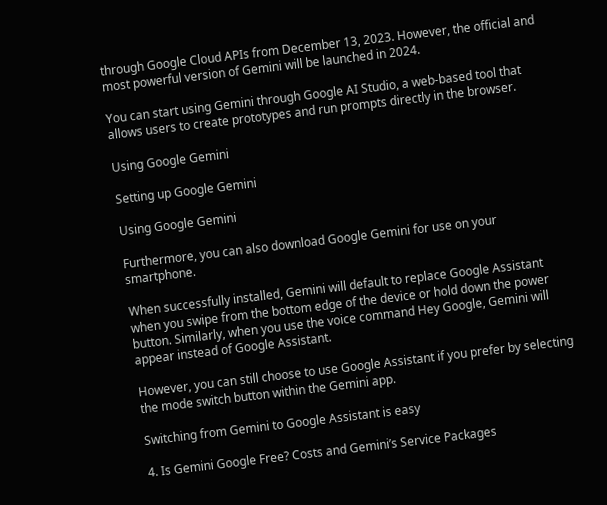through Google Cloud APIs from December 13, 2023. However, the official and most powerful version of Gemini will be launched in 2024.

You can start using Gemini through Google AI Studio, a web-based tool that allows users to create prototypes and run prompts directly in the browser.

Using Google Gemini

Setting up Google Gemini

Using Google Gemini

Furthermore, you can also download Google Gemini for use on your smartphone.

When successfully installed, Gemini will default to replace Google Assistant when you swipe from the bottom edge of the device or hold down the power button. Similarly, when you use the voice command Hey Google, Gemini will appear instead of Google Assistant.

However, you can still choose to use Google Assistant if you prefer by selecting the mode switch button within the Gemini app.

Switching from Gemini to Google Assistant is easy

4. Is Gemini Google Free? Costs and Gemini’s Service Packages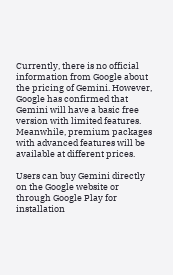Currently, there is no official information from Google about the pricing of Gemini. However, Google has confirmed that Gemini will have a basic free version with limited features. Meanwhile, premium packages with advanced features will be available at different prices.

Users can buy Gemini directly on the Google website or through Google Play for installation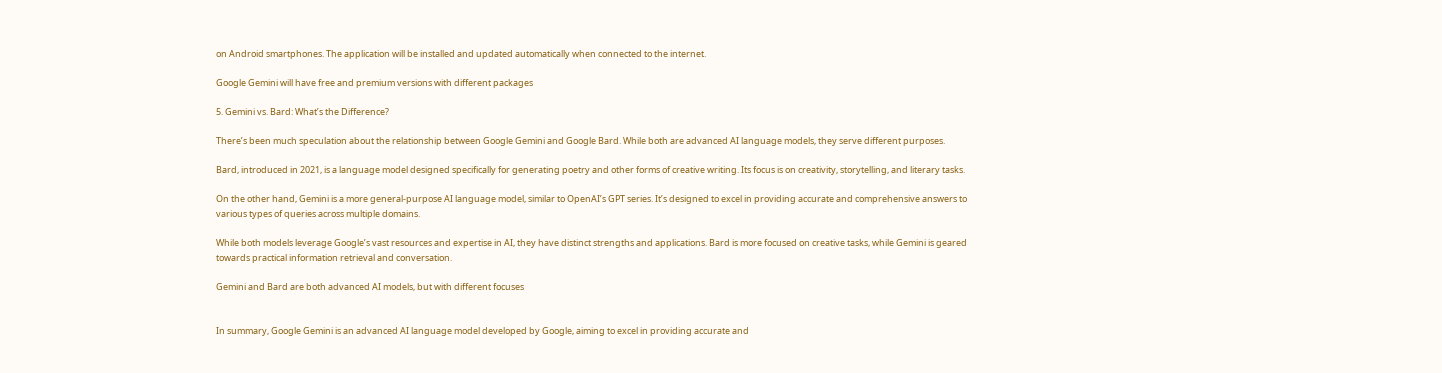on Android smartphones. The application will be installed and updated automatically when connected to the internet.

Google Gemini will have free and premium versions with different packages

5. Gemini vs. Bard: What’s the Difference?

There’s been much speculation about the relationship between Google Gemini and Google Bard. While both are advanced AI language models, they serve different purposes.

Bard, introduced in 2021, is a language model designed specifically for generating poetry and other forms of creative writing. Its focus is on creativity, storytelling, and literary tasks.

On the other hand, Gemini is a more general-purpose AI language model, similar to OpenAI’s GPT series. It’s designed to excel in providing accurate and comprehensive answers to various types of queries across multiple domains.

While both models leverage Google’s vast resources and expertise in AI, they have distinct strengths and applications. Bard is more focused on creative tasks, while Gemini is geared towards practical information retrieval and conversation.

Gemini and Bard are both advanced AI models, but with different focuses


In summary, Google Gemini is an advanced AI language model developed by Google, aiming to excel in providing accurate and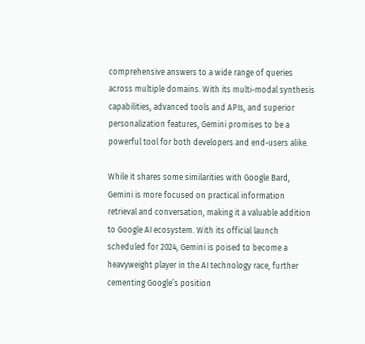comprehensive answers to a wide range of queries across multiple domains. With its multi-modal synthesis capabilities, advanced tools and APIs, and superior personalization features, Gemini promises to be a powerful tool for both developers and end-users alike.

While it shares some similarities with Google Bard, Gemini is more focused on practical information retrieval and conversation, making it a valuable addition to Google AI ecosystem. With its official launch scheduled for 2024, Gemini is poised to become a heavyweight player in the AI technology race, further cementing Google’s position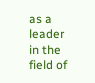as a leader in the field of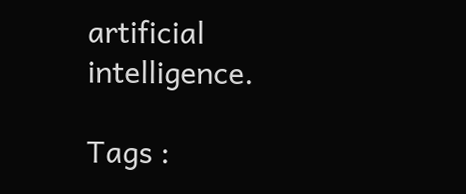artificial intelligence.

Tags :